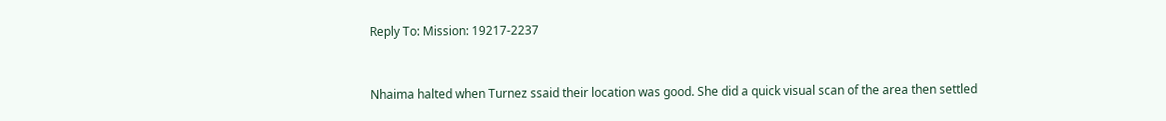Reply To: Mission: 19217-2237


Nhaima halted when Turnez ssaid their location was good. She did a quick visual scan of the area then settled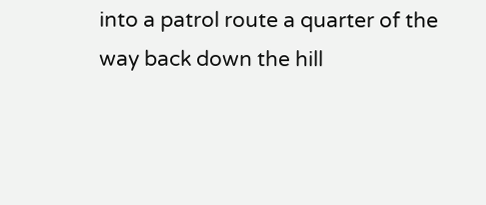into a patrol route a quarter of the way back down the hill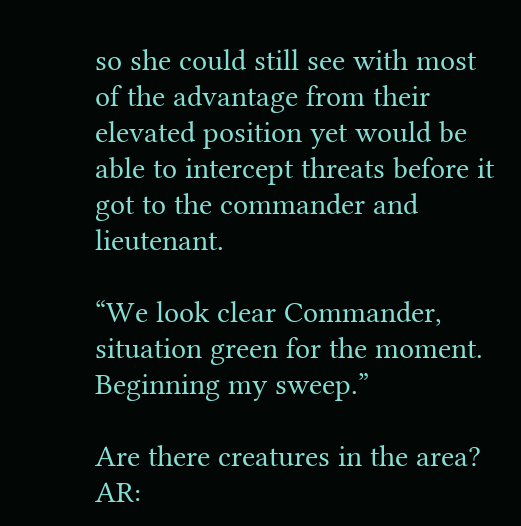so she could still see with most of the advantage from their elevated position yet would be able to intercept threats before it got to the commander and lieutenant.

“We look clear Commander, situation green for the moment. Beginning my sweep.”

Are there creatures in the area? AR: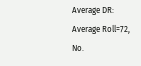Average DR: Average Roll=72, No.